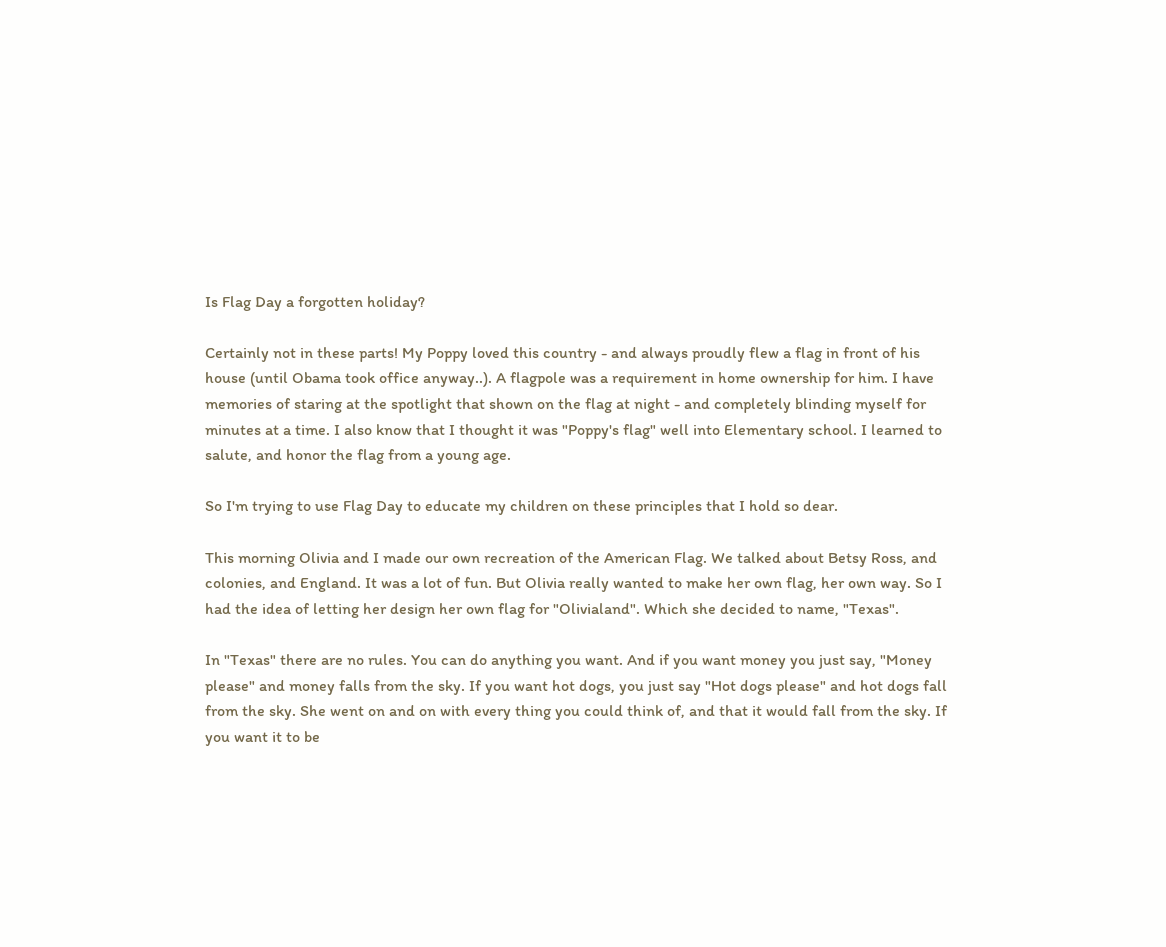Is Flag Day a forgotten holiday?

Certainly not in these parts! My Poppy loved this country - and always proudly flew a flag in front of his house (until Obama took office anyway..). A flagpole was a requirement in home ownership for him. I have memories of staring at the spotlight that shown on the flag at night - and completely blinding myself for minutes at a time. I also know that I thought it was "Poppy's flag" well into Elementary school. I learned to salute, and honor the flag from a young age.

So I'm trying to use Flag Day to educate my children on these principles that I hold so dear.

This morning Olivia and I made our own recreation of the American Flag. We talked about Betsy Ross, and colonies, and England. It was a lot of fun. But Olivia really wanted to make her own flag, her own way. So I had the idea of letting her design her own flag for "Olivialand". Which she decided to name, "Texas".

In "Texas" there are no rules. You can do anything you want. And if you want money you just say, "Money please" and money falls from the sky. If you want hot dogs, you just say "Hot dogs please" and hot dogs fall from the sky. She went on and on with every thing you could think of, and that it would fall from the sky. If you want it to be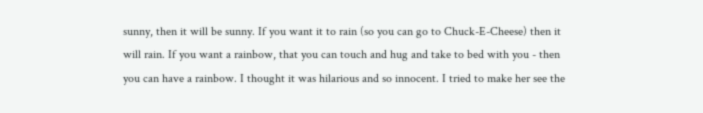sunny, then it will be sunny. If you want it to rain (so you can go to Chuck-E-Cheese) then it will rain. If you want a rainbow, that you can touch and hug and take to bed with you - then you can have a rainbow. I thought it was hilarious and so innocent. I tried to make her see the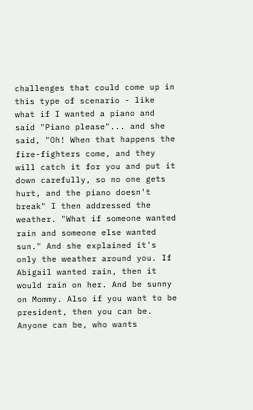challenges that could come up in this type of scenario - like what if I wanted a piano and said "Piano please"... and she said, "Oh! When that happens the fire-fighters come, and they will catch it for you and put it down carefully, so no one gets hurt, and the piano doesn't break" I then addressed the weather. "What if someone wanted rain and someone else wanted sun." And she explained it's only the weather around you. If Abigail wanted rain, then it would rain on her. And be sunny on Mommy. Also if you want to be president, then you can be. Anyone can be, who wants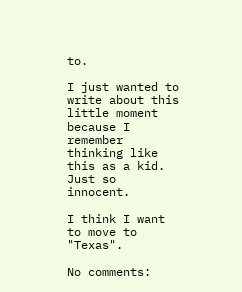to.

I just wanted to write about this little moment because I remember thinking like this as a kid. Just so innocent.

I think I want to move to "Texas".

No comments: